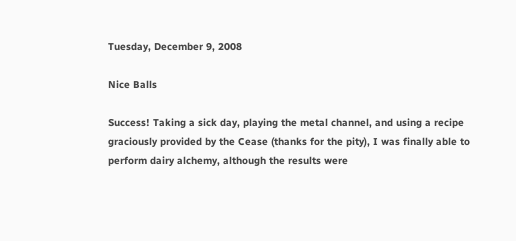Tuesday, December 9, 2008

Nice Balls

Success! Taking a sick day, playing the metal channel, and using a recipe graciously provided by the Cease (thanks for the pity), I was finally able to perform dairy alchemy, although the results were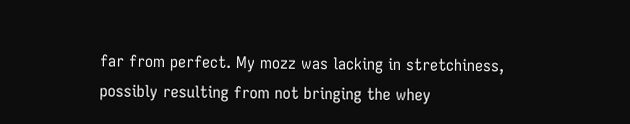far from perfect. My mozz was lacking in stretchiness, possibly resulting from not bringing the whey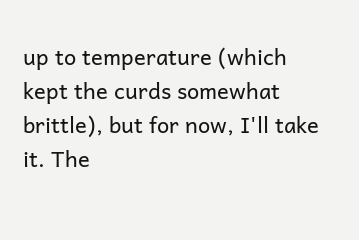up to temperature (which kept the curds somewhat brittle), but for now, I'll take it. The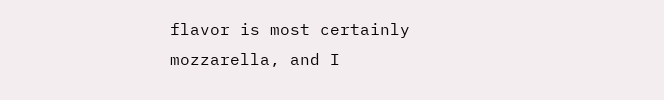flavor is most certainly mozzarella, and I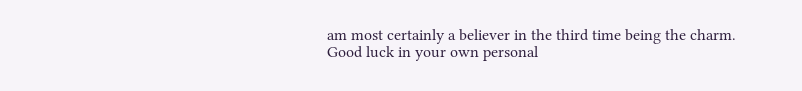am most certainly a believer in the third time being the charm. Good luck in your own personal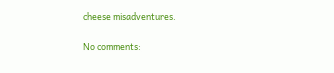cheese misadventures.

No comments: